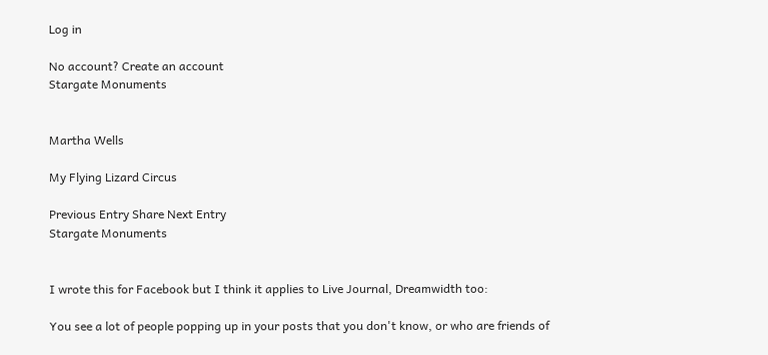Log in

No account? Create an account
Stargate Monuments


Martha Wells

My Flying Lizard Circus

Previous Entry Share Next Entry
Stargate Monuments


I wrote this for Facebook but I think it applies to Live Journal, Dreamwidth too:

You see a lot of people popping up in your posts that you don't know, or who are friends of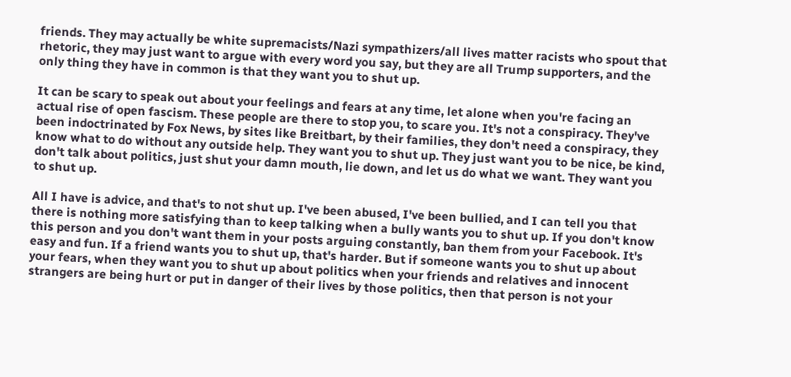friends. They may actually be white supremacists/Nazi sympathizers/all lives matter racists who spout that rhetoric, they may just want to argue with every word you say, but they are all Trump supporters, and the only thing they have in common is that they want you to shut up.

It can be scary to speak out about your feelings and fears at any time, let alone when you're facing an actual rise of open fascism. These people are there to stop you, to scare you. It's not a conspiracy. They've been indoctrinated by Fox News, by sites like Breitbart, by their families, they don't need a conspiracy, they know what to do without any outside help. They want you to shut up. They just want you to be nice, be kind, don't talk about politics, just shut your damn mouth, lie down, and let us do what we want. They want you to shut up.

All I have is advice, and that's to not shut up. I've been abused, I've been bullied, and I can tell you that there is nothing more satisfying than to keep talking when a bully wants you to shut up. If you don't know this person and you don't want them in your posts arguing constantly, ban them from your Facebook. It's easy and fun. If a friend wants you to shut up, that's harder. But if someone wants you to shut up about your fears, when they want you to shut up about politics when your friends and relatives and innocent strangers are being hurt or put in danger of their lives by those politics, then that person is not your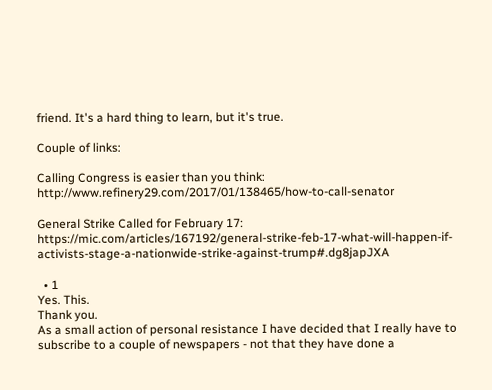friend. It's a hard thing to learn, but it's true.

Couple of links:

Calling Congress is easier than you think: http://www.refinery29.com/2017/01/138465/how-to-call-senator

General Strike Called for February 17: https://mic.com/articles/167192/general-strike-feb-17-what-will-happen-if-activists-stage-a-nationwide-strike-against-trump#.dg8japJXA

  • 1
Yes. This.
Thank you.
As a small action of personal resistance I have decided that I really have to subscribe to a couple of newspapers - not that they have done a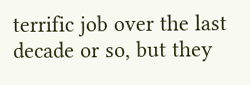terrific job over the last decade or so, but they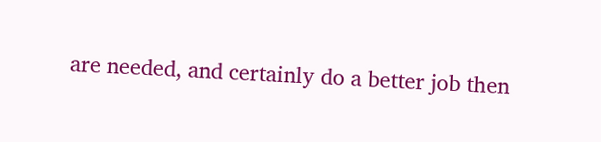are needed, and certainly do a better job then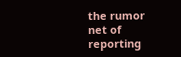the rumor net of reporting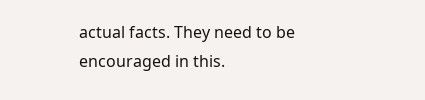actual facts. They need to be encouraged in this.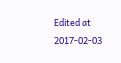Edited at 2017-02-03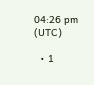04:26 pm (UTC)

  • 1